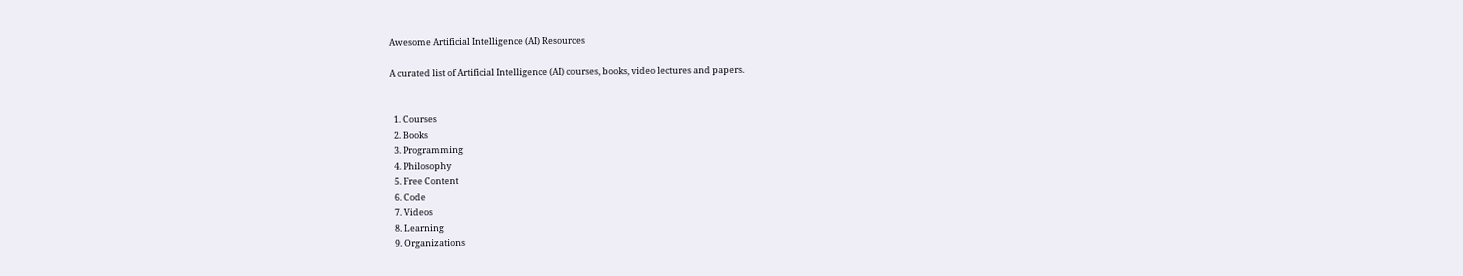Awesome Artificial Intelligence (AI) Resources

A curated list of Artificial Intelligence (AI) courses, books, video lectures and papers.


  1. Courses
  2. Books
  3. Programming
  4. Philosophy
  5. Free Content
  6. Code
  7. Videos
  8. Learning
  9. Organizations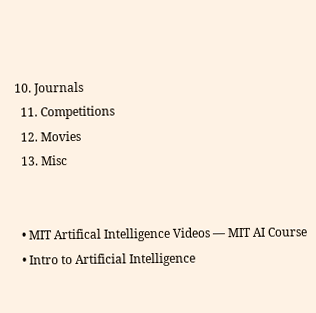10. Journals
  11. Competitions
  12. Movies
  13. Misc


  • MIT Artifical Intelligence Videos — MIT AI Course
  • Intro to Artificial Intelligence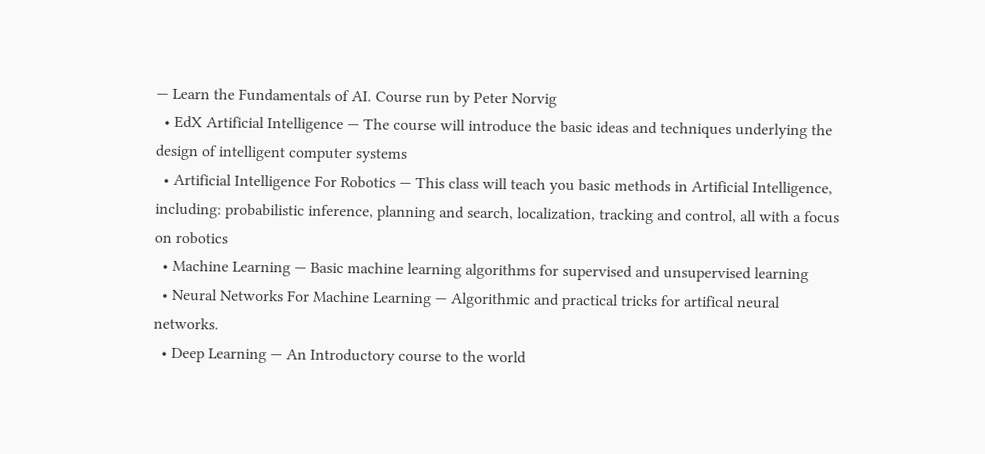— Learn the Fundamentals of AI. Course run by Peter Norvig
  • EdX Artificial Intelligence — The course will introduce the basic ideas and techniques underlying the design of intelligent computer systems
  • Artificial Intelligence For Robotics — This class will teach you basic methods in Artificial Intelligence, including: probabilistic inference, planning and search, localization, tracking and control, all with a focus on robotics
  • Machine Learning — Basic machine learning algorithms for supervised and unsupervised learning
  • Neural Networks For Machine Learning — Algorithmic and practical tricks for artifical neural networks.
  • Deep Learning — An Introductory course to the world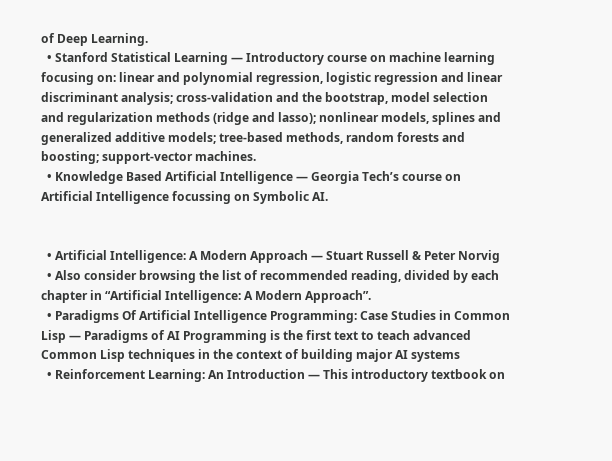of Deep Learning.
  • Stanford Statistical Learning — Introductory course on machine learning focusing on: linear and polynomial regression, logistic regression and linear discriminant analysis; cross-validation and the bootstrap, model selection and regularization methods (ridge and lasso); nonlinear models, splines and generalized additive models; tree-based methods, random forests and boosting; support-vector machines.
  • Knowledge Based Artificial Intelligence — Georgia Tech’s course on Artificial Intelligence focussing on Symbolic AI.


  • Artificial Intelligence: A Modern Approach — Stuart Russell & Peter Norvig
  • Also consider browsing the list of recommended reading, divided by each chapter in “Artificial Intelligence: A Modern Approach”.
  • Paradigms Of Artificial Intelligence Programming: Case Studies in Common Lisp — Paradigms of AI Programming is the first text to teach advanced Common Lisp techniques in the context of building major AI systems
  • Reinforcement Learning: An Introduction — This introductory textbook on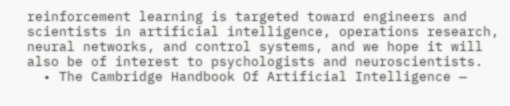reinforcement learning is targeted toward engineers and scientists in artificial intelligence, operations research, neural networks, and control systems, and we hope it will also be of interest to psychologists and neuroscientists.
  • The Cambridge Handbook Of Artificial Intelligence —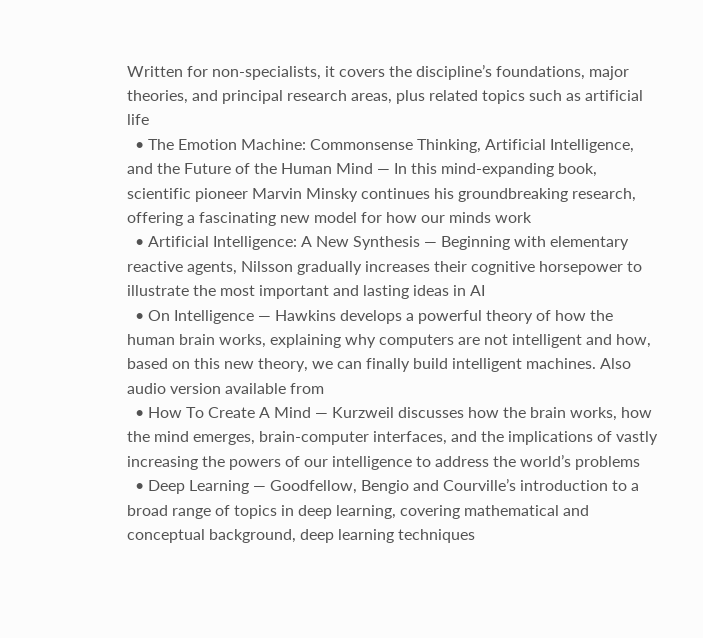Written for non-specialists, it covers the discipline’s foundations, major theories, and principal research areas, plus related topics such as artificial life
  • The Emotion Machine: Commonsense Thinking, Artificial Intelligence, and the Future of the Human Mind — In this mind-expanding book, scientific pioneer Marvin Minsky continues his groundbreaking research, offering a fascinating new model for how our minds work
  • Artificial Intelligence: A New Synthesis — Beginning with elementary reactive agents, Nilsson gradually increases their cognitive horsepower to illustrate the most important and lasting ideas in AI
  • On Intelligence — Hawkins develops a powerful theory of how the human brain works, explaining why computers are not intelligent and how, based on this new theory, we can finally build intelligent machines. Also audio version available from
  • How To Create A Mind — Kurzweil discusses how the brain works, how the mind emerges, brain-computer interfaces, and the implications of vastly increasing the powers of our intelligence to address the world’s problems
  • Deep Learning — Goodfellow, Bengio and Courville’s introduction to a broad range of topics in deep learning, covering mathematical and conceptual background, deep learning techniques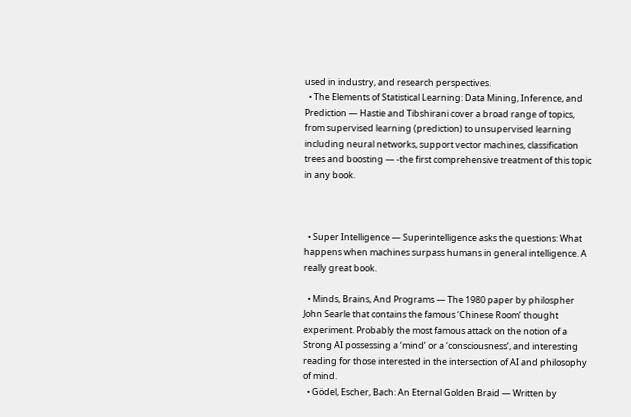used in industry, and research perspectives.
  • The Elements of Statistical Learning: Data Mining, Inference, and Prediction — Hastie and Tibshirani cover a broad range of topics, from supervised learning (prediction) to unsupervised learning including neural networks, support vector machines, classification trees and boosting — -the first comprehensive treatment of this topic in any book.



  • Super Intelligence — Superintelligence asks the questions: What happens when machines surpass humans in general intelligence. A really great book.

  • Minds, Brains, And Programs — The 1980 paper by philospher John Searle that contains the famous ‘Chinese Room’ thought experiment. Probably the most famous attack on the notion of a Strong AI possessing a ‘mind’ or a ‘consciousness’, and interesting reading for those interested in the intersection of AI and philosophy of mind.
  • Gödel, Escher, Bach: An Eternal Golden Braid — Written by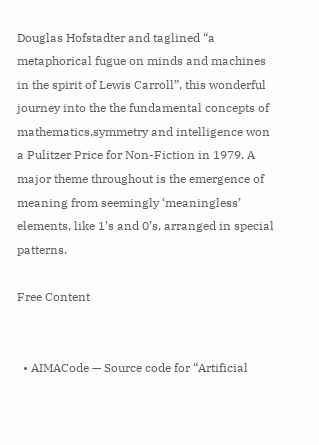Douglas Hofstadter and taglined “a metaphorical fugue on minds and machines in the spirit of Lewis Carroll”, this wonderful journey into the the fundamental concepts of mathematics,symmetry and intelligence won a Pulitzer Price for Non-Fiction in 1979. A major theme throughout is the emergence of meaning from seemingly ‘meaningless’ elements, like 1’s and 0’s, arranged in special patterns.

Free Content


  • AIMACode — Source code for “Artificial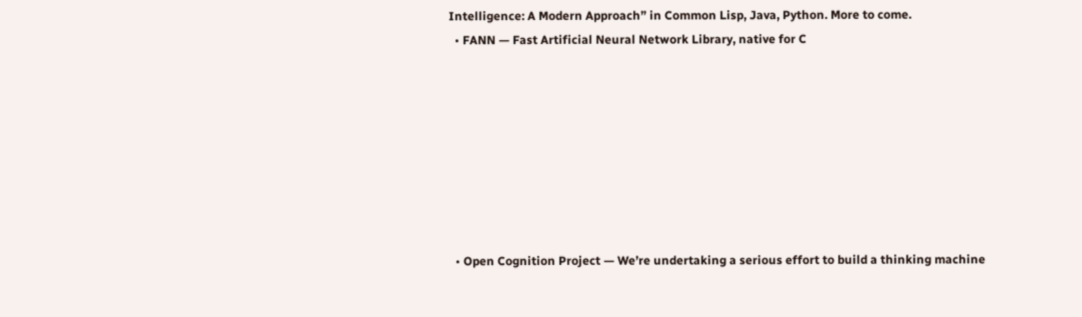Intelligence: A Modern Approach” in Common Lisp, Java, Python. More to come.
  • FANN — Fast Artificial Neural Network Library, native for C








  • Open Cognition Project — We’re undertaking a serious effort to build a thinking machine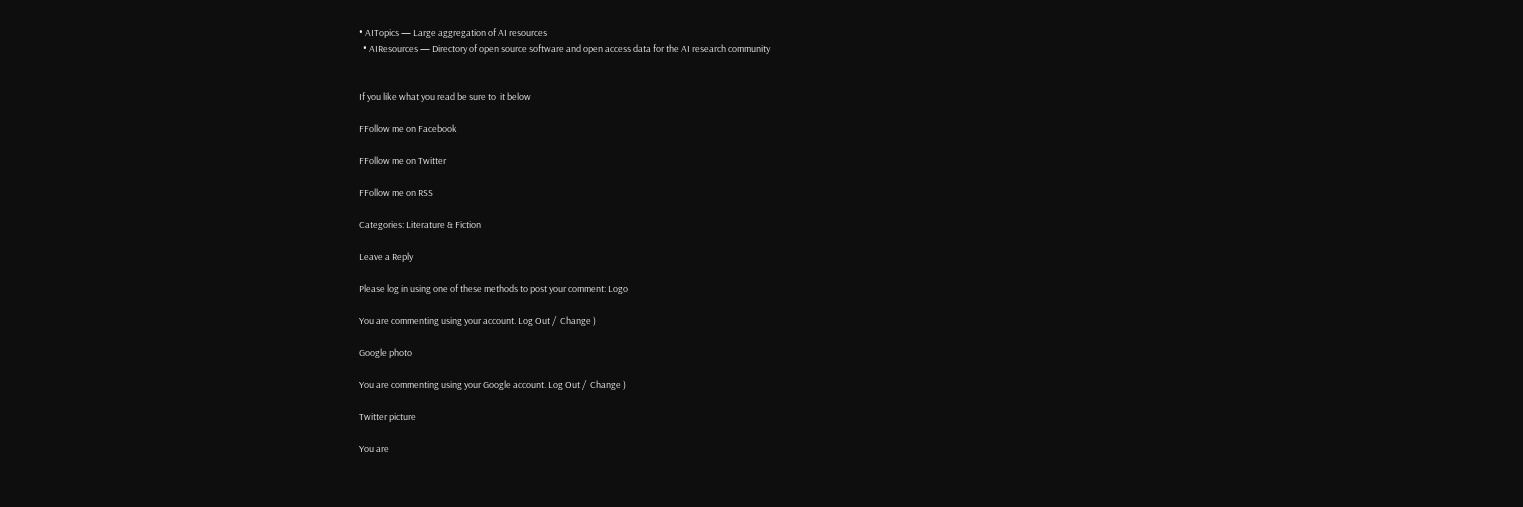• AITopics — Large aggregation of AI resources
  • AIResources — Directory of open source software and open access data for the AI research community


If you like what you read be sure to  it below

FFollow me on Facebook

FFollow me on Twitter

FFollow me on RSS

Categories: Literature & Fiction

Leave a Reply

Please log in using one of these methods to post your comment: Logo

You are commenting using your account. Log Out /  Change )

Google photo

You are commenting using your Google account. Log Out /  Change )

Twitter picture

You are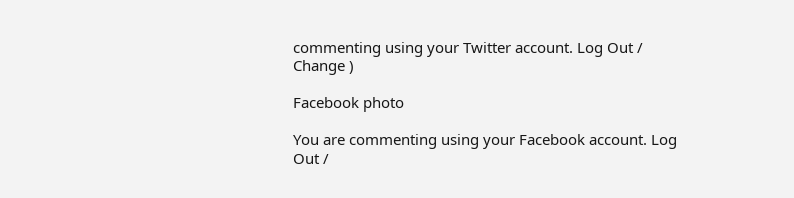commenting using your Twitter account. Log Out /  Change )

Facebook photo

You are commenting using your Facebook account. Log Out /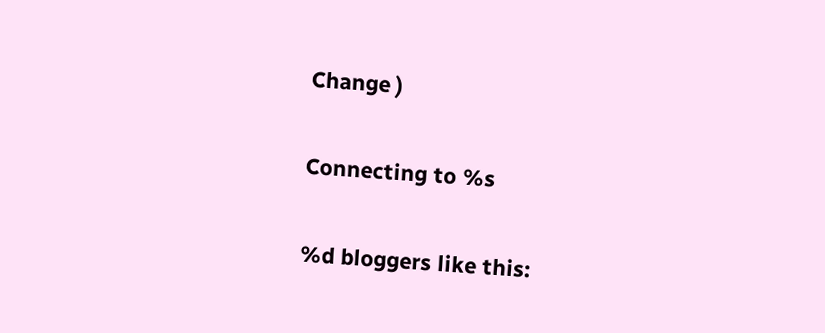Change )

Connecting to %s

%d bloggers like this: